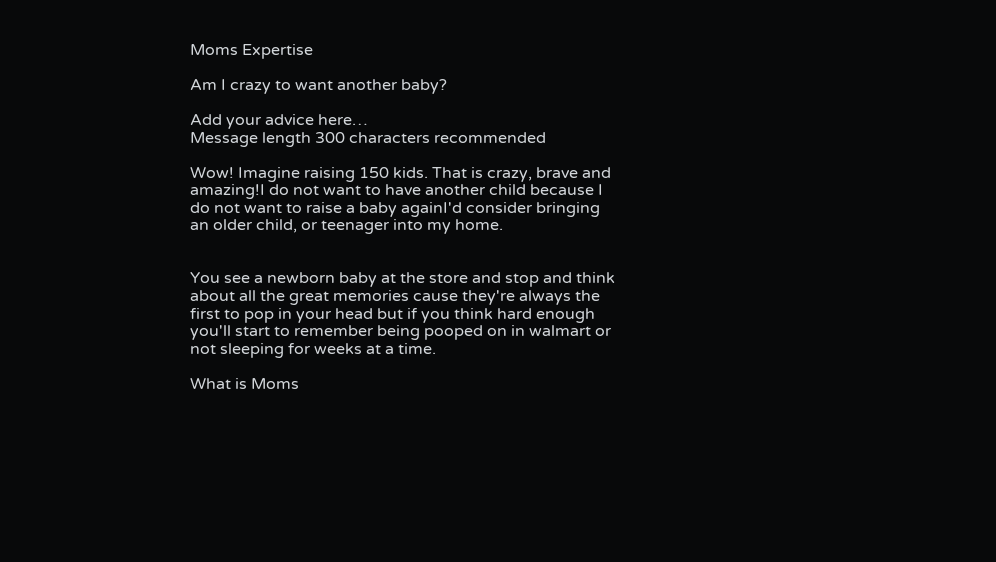Moms Expertise

Am I crazy to want another baby?

Add your advice here…
Message length 300 characters recommended

Wow! Imagine raising 150 kids. That is crazy, brave and amazing!I do not want to have another child because I do not want to raise a baby againI'd consider bringing an older child, or teenager into my home.


You see a newborn baby at the store and stop and think about all the great memories cause they're always the first to pop in your head but if you think hard enough you'll start to remember being pooped on in walmart or not sleeping for weeks at a time.

What is Moms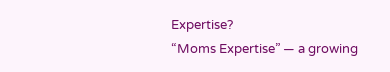Expertise?
“Moms Expertise” — a growing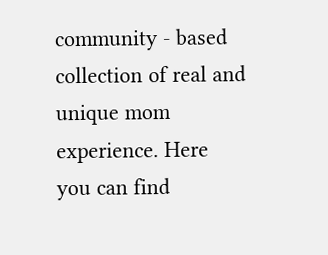community - based collection of real and unique mom experience. Here you can find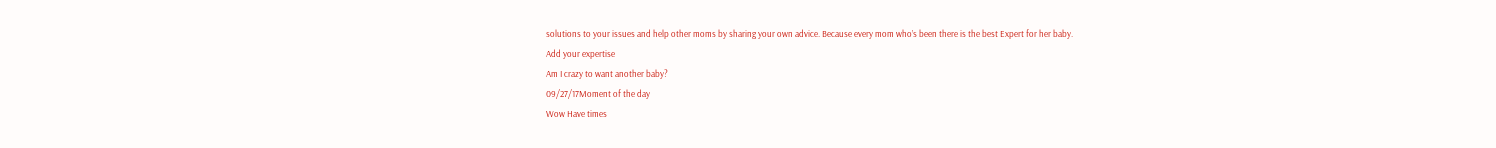solutions to your issues and help other moms by sharing your own advice. Because every mom who’s been there is the best Expert for her baby.
Add your expertise
Am I crazy to want another baby?
09/27/17Moment of the day
Wow Have times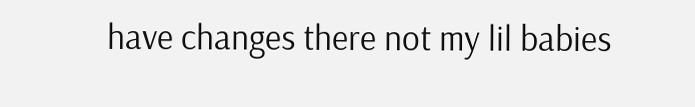have changes there not my lil babies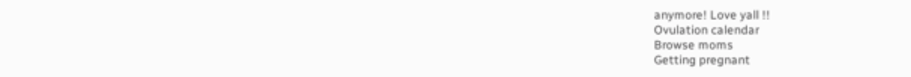anymore! Love yall !!
Ovulation calendar
Browse moms
Getting pregnant